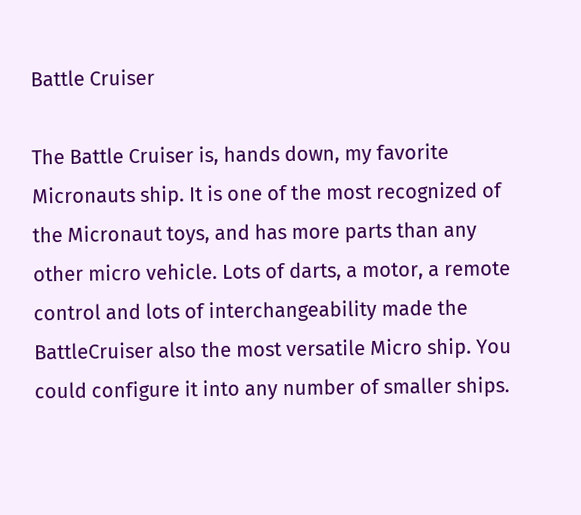Battle Cruiser

The Battle Cruiser is, hands down, my favorite Micronauts ship. It is one of the most recognized of the Micronaut toys, and has more parts than any other micro vehicle. Lots of darts, a motor, a remote control and lots of interchangeability made the BattleCruiser also the most versatile Micro ship. You could configure it into any number of smaller ships.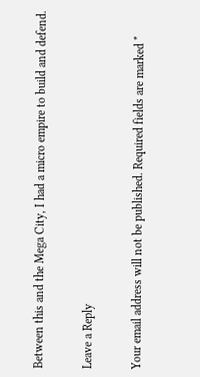Between this and the Mega City, I had a micro empire to build and defend.

Leave a Reply

Your email address will not be published. Required fields are marked *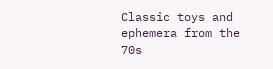Classic toys and ephemera from the 70s